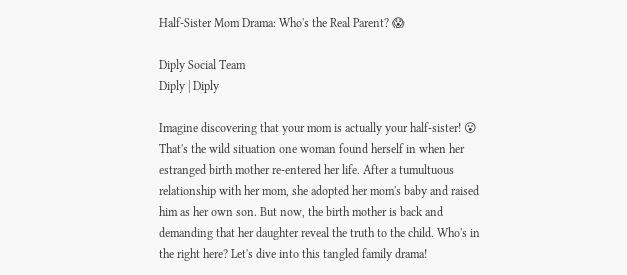Half-Sister Mom Drama: Who's the Real Parent? 😱

Diply Social Team
Diply | Diply

Imagine discovering that your mom is actually your half-sister! 😮 That's the wild situation one woman found herself in when her estranged birth mother re-entered her life. After a tumultuous relationship with her mom, she adopted her mom's baby and raised him as her own son. But now, the birth mother is back and demanding that her daughter reveal the truth to the child. Who's in the right here? Let's dive into this tangled family drama!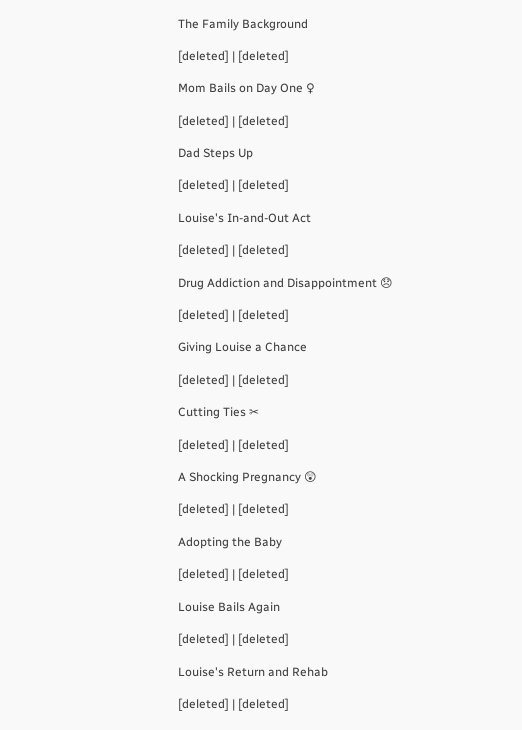The Family Background

[deleted] | [deleted]

Mom Bails on Day One ♀

[deleted] | [deleted]

Dad Steps Up

[deleted] | [deleted]

Louise's In-and-Out Act

[deleted] | [deleted]

Drug Addiction and Disappointment 😞

[deleted] | [deleted]

Giving Louise a Chance

[deleted] | [deleted]

Cutting Ties ✂

[deleted] | [deleted]

A Shocking Pregnancy 😲

[deleted] | [deleted]

Adopting the Baby

[deleted] | [deleted]

Louise Bails Again

[deleted] | [deleted]

Louise's Return and Rehab

[deleted] | [deleted]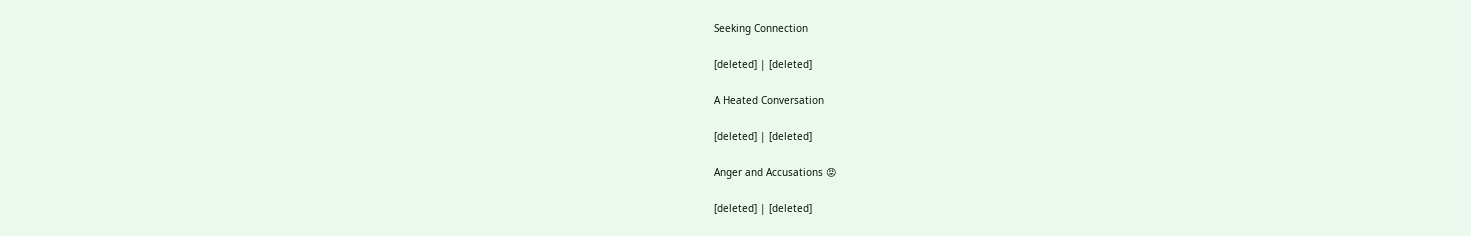Seeking Connection

[deleted] | [deleted]

A Heated Conversation

[deleted] | [deleted]

Anger and Accusations 😡

[deleted] | [deleted]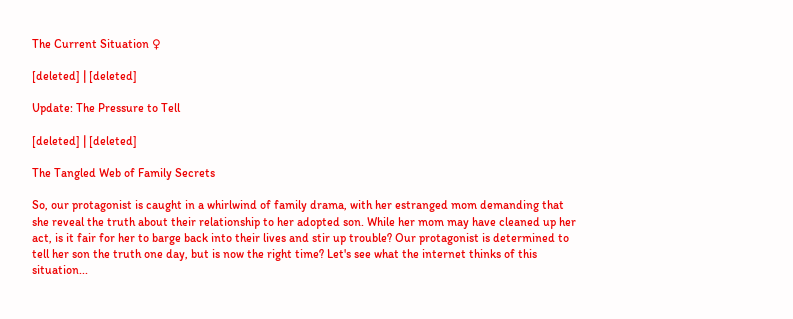The Current Situation ♀

[deleted] | [deleted]

Update: The Pressure to Tell

[deleted] | [deleted]

The Tangled Web of Family Secrets

So, our protagonist is caught in a whirlwind of family drama, with her estranged mom demanding that she reveal the truth about their relationship to her adopted son. While her mom may have cleaned up her act, is it fair for her to barge back into their lives and stir up trouble? Our protagonist is determined to tell her son the truth one day, but is now the right time? Let's see what the internet thinks of this situation...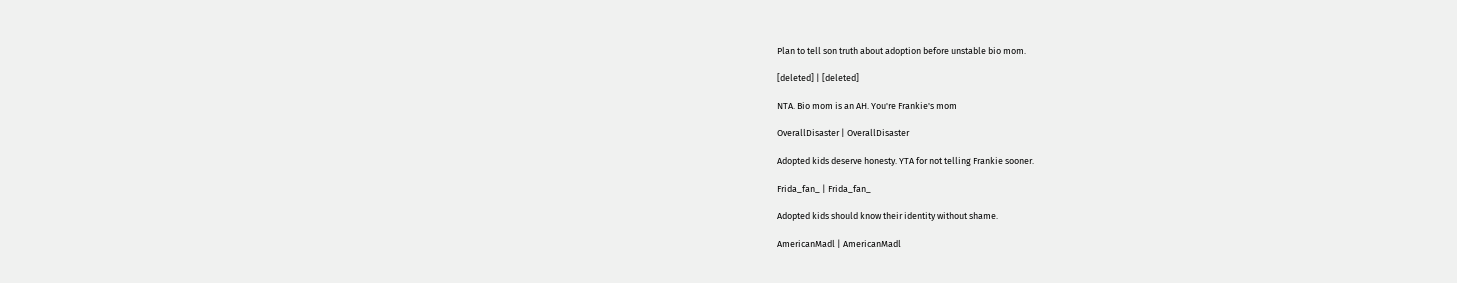Plan to tell son truth about adoption before unstable bio mom.

[deleted] | [deleted]

NTA. Bio mom is an AH. You're Frankie's mom

OverallDisaster | OverallDisaster

Adopted kids deserve honesty. YTA for not telling Frankie sooner.

Frida_fan_ | Frida_fan_

Adopted kids should know their identity without shame.

AmericanMadl | AmericanMadl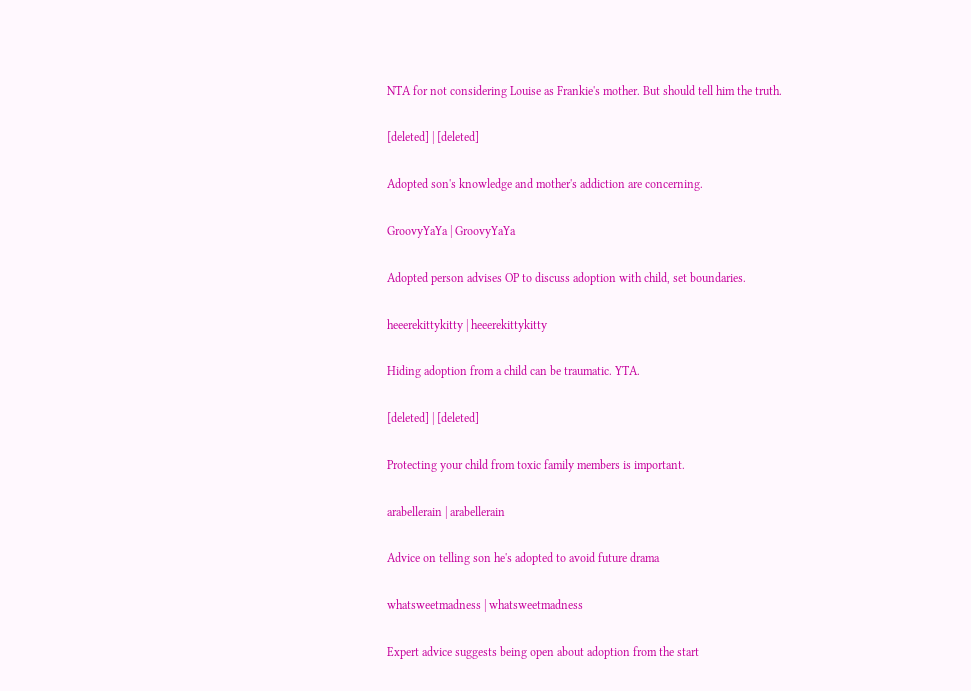NTA for not considering Louise as Frankie's mother. But should tell him the truth.

[deleted] | [deleted]

Adopted son's knowledge and mother's addiction are concerning.

GroovyYaYa | GroovyYaYa

Adopted person advises OP to discuss adoption with child, set boundaries.

heeerekittykitty | heeerekittykitty

Hiding adoption from a child can be traumatic. YTA.

[deleted] | [deleted]

Protecting your child from toxic family members is important.

arabellerain | arabellerain

Advice on telling son he's adopted to avoid future drama

whatsweetmadness | whatsweetmadness

Expert advice suggests being open about adoption from the start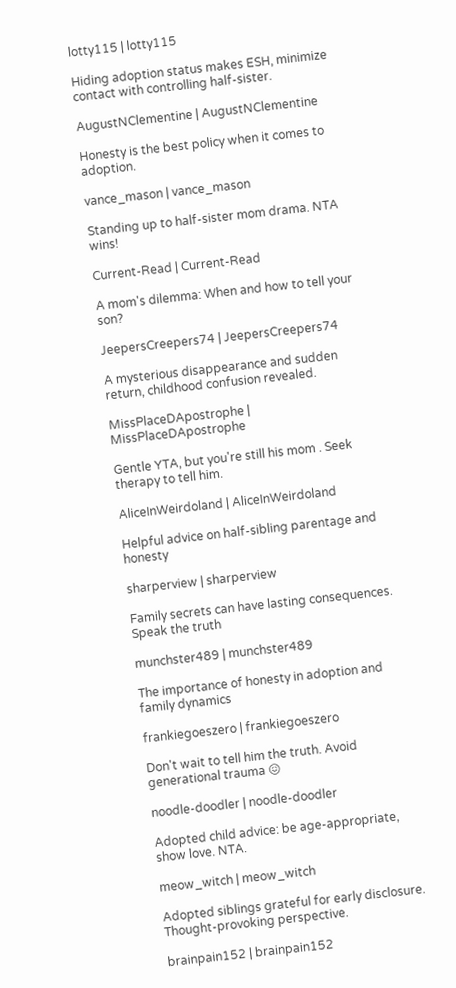lotty115 | lotty115

Hiding adoption status makes ESH, minimize contact with controlling half-sister.

AugustNClementine | AugustNClementine

Honesty is the best policy when it comes to adoption.

vance_mason | vance_mason

Standing up to half-sister mom drama. NTA wins!

Current-Read | Current-Read

A mom's dilemma: When and how to tell your son?

JeepersCreepers74 | JeepersCreepers74

A mysterious disappearance and sudden return, childhood confusion revealed.

MissPlaceDApostrophe | MissPlaceDApostrophe

Gentle YTA, but you're still his mom . Seek therapy to tell him.

AliceInWeirdoland | AliceInWeirdoland

Helpful advice on half-sibling parentage and honesty

sharperview | sharperview

Family secrets can have lasting consequences. Speak the truth

munchster489 | munchster489

The importance of honesty in adoption and family dynamics

frankiegoeszero | frankiegoeszero

Don't wait to tell him the truth. Avoid generational trauma 😖

noodle-doodler | noodle-doodler

Adopted child advice: be age-appropriate, show love. NTA.

meow_witch | meow_witch

Adopted siblings grateful for early disclosure. Thought-provoking perspective.

brainpain152 | brainpain152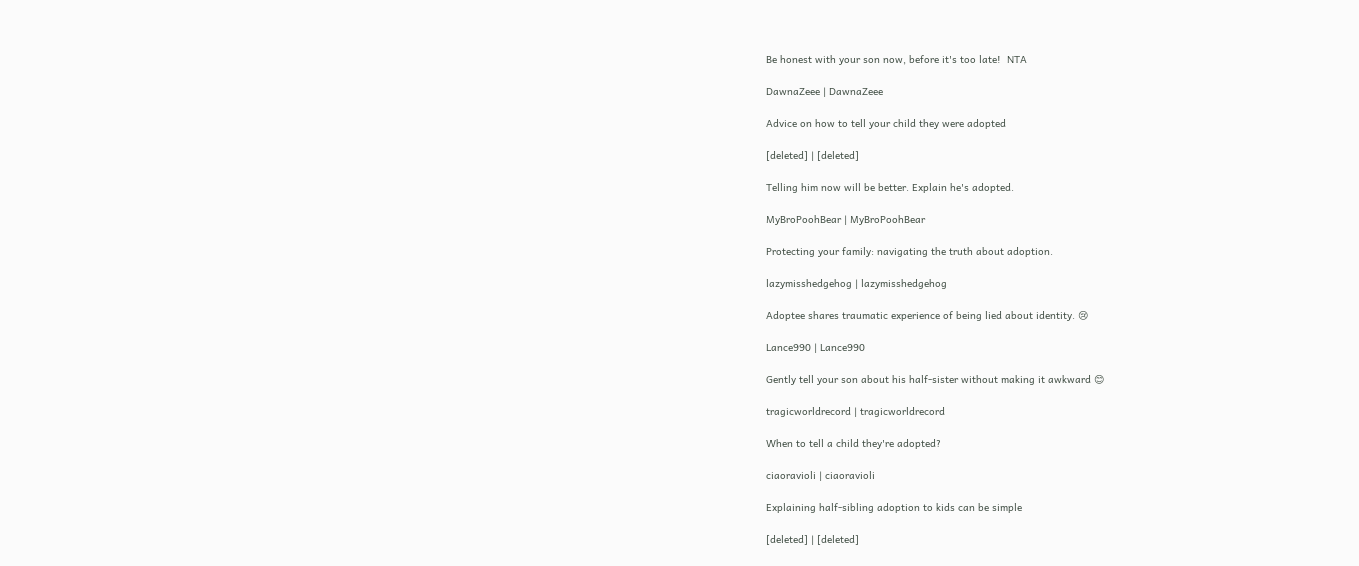Be honest with your son now, before it's too late!  NTA

DawnaZeee | DawnaZeee

Advice on how to tell your child they were adopted

[deleted] | [deleted]

Telling him now will be better. Explain he's adopted.

MyBroPoohBear | MyBroPoohBear

Protecting your family: navigating the truth about adoption.

lazymisshedgehog | lazymisshedgehog

Adoptee shares traumatic experience of being lied about identity. 😢

Lance990 | Lance990

Gently tell your son about his half-sister without making it awkward 😊

tragicworldrecord | tragicworldrecord

When to tell a child they're adopted?

ciaoravioli | ciaoravioli

Explaining half-sibling adoption to kids can be simple

[deleted] | [deleted]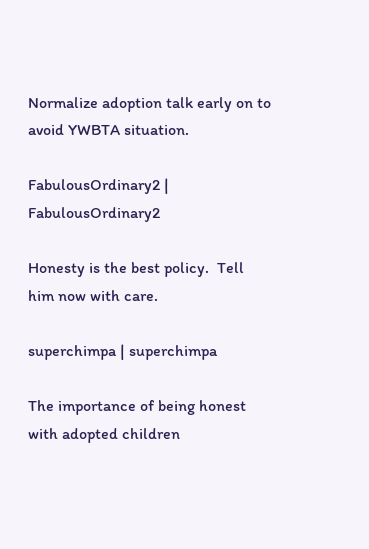Normalize adoption talk early on to avoid YWBTA situation.

FabulousOrdinary2 | FabulousOrdinary2

Honesty is the best policy.  Tell him now with care.

superchimpa | superchimpa

The importance of being honest with adopted children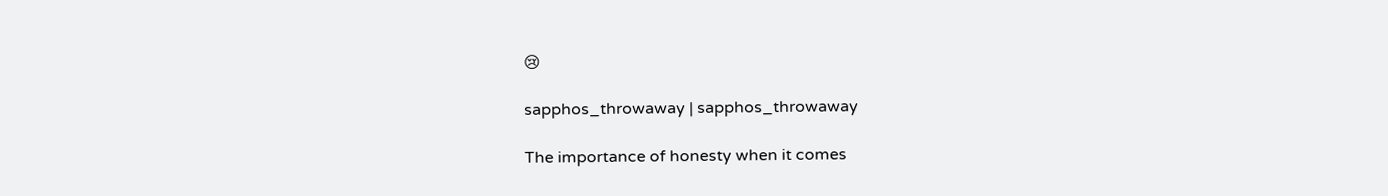😢

sapphos_throwaway | sapphos_throwaway

The importance of honesty when it comes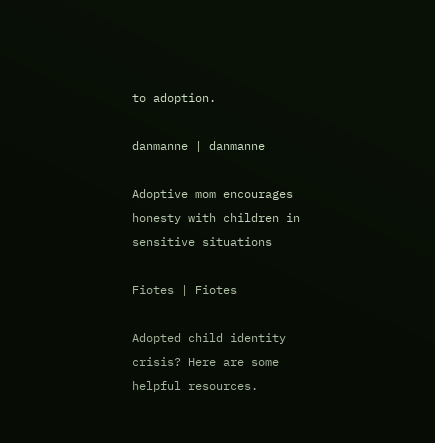to adoption.

danmanne | danmanne

Adoptive mom encourages honesty with children in sensitive situations

Fiotes | Fiotes

Adopted child identity crisis? Here are some helpful resources.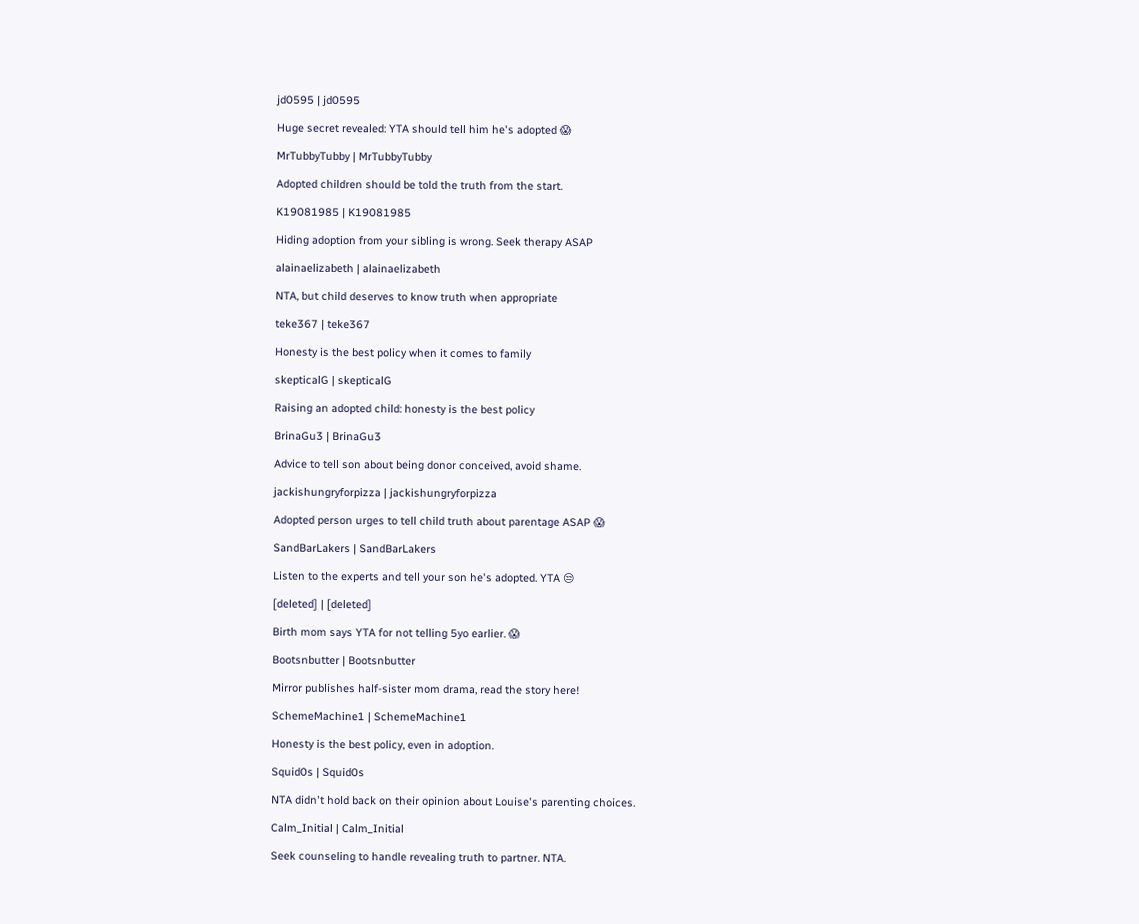jd0595 | jd0595

Huge secret revealed: YTA should tell him he's adopted 😱

MrTubbyTubby | MrTubbyTubby

Adopted children should be told the truth from the start.

K19081985 | K19081985

Hiding adoption from your sibling is wrong. Seek therapy ASAP

alainaelizabeth | alainaelizabeth

NTA, but child deserves to know truth when appropriate

teke367 | teke367

Honesty is the best policy when it comes to family

skepticalG | skepticalG

Raising an adopted child: honesty is the best policy

BrinaGu3 | BrinaGu3

Advice to tell son about being donor conceived, avoid shame.

jackishungryforpizza | jackishungryforpizza

Adopted person urges to tell child truth about parentage ASAP 😱

SandBarLakers | SandBarLakers

Listen to the experts and tell your son he's adopted. YTA 😒

[deleted] | [deleted]

Birth mom says YTA for not telling 5yo earlier. 😱

Bootsnbutter | Bootsnbutter

Mirror publishes half-sister mom drama, read the story here!

SchemeMachine1 | SchemeMachine1

Honesty is the best policy, even in adoption.

Squid0s | Squid0s

NTA didn't hold back on their opinion about Louise's parenting choices.

Calm_Initial | Calm_Initial

Seek counseling to handle revealing truth to partner. NTA.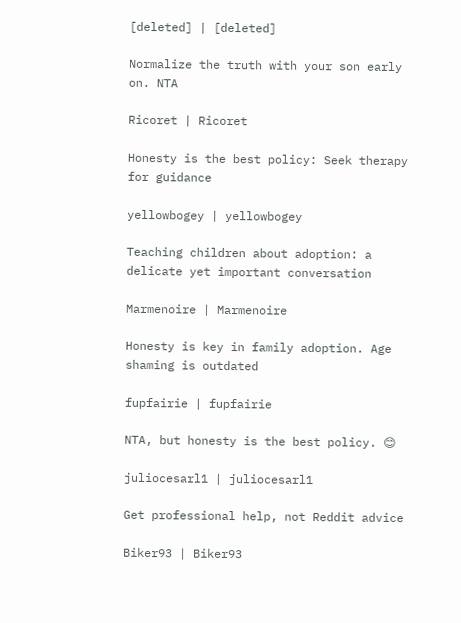[deleted] | [deleted]

Normalize the truth with your son early on. NTA

Ricoret | Ricoret

Honesty is the best policy: Seek therapy for guidance

yellowbogey | yellowbogey

Teaching children about adoption: a delicate yet important conversation

Marmenoire | Marmenoire

Honesty is key in family adoption. Age shaming is outdated

fupfairie | fupfairie

NTA, but honesty is the best policy. 😊

juliocesarl1 | juliocesarl1

Get professional help, not Reddit advice

Biker93 | Biker93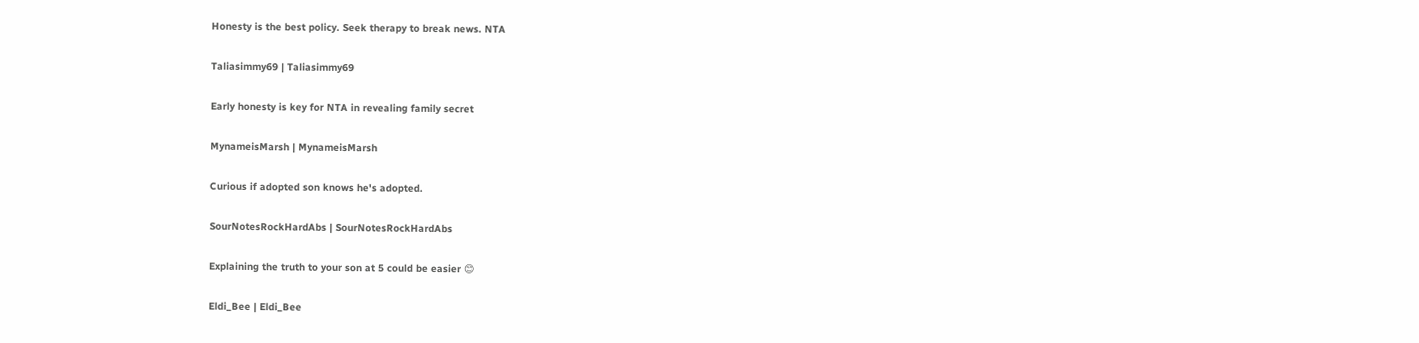Honesty is the best policy. Seek therapy to break news. NTA

Taliasimmy69 | Taliasimmy69

Early honesty is key for NTA in revealing family secret

MynameisMarsh | MynameisMarsh

Curious if adopted son knows he's adopted.

SourNotesRockHardAbs | SourNotesRockHardAbs

Explaining the truth to your son at 5 could be easier 😊

Eldi_Bee | Eldi_Bee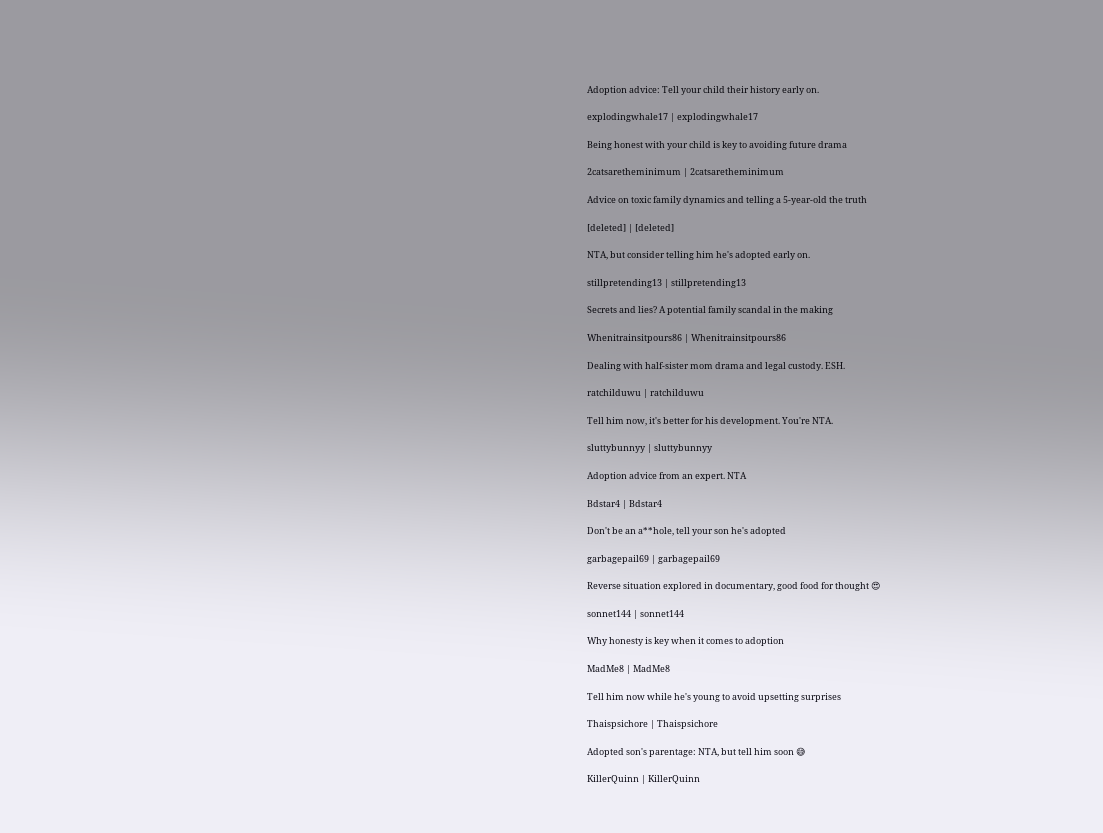Adoption advice: Tell your child their history early on.

explodingwhale17 | explodingwhale17

Being honest with your child is key to avoiding future drama

2catsaretheminimum | 2catsaretheminimum

Advice on toxic family dynamics and telling a 5-year-old the truth

[deleted] | [deleted]

NTA, but consider telling him he's adopted early on.

stillpretending13 | stillpretending13

Secrets and lies? A potential family scandal in the making

Whenitrainsitpours86 | Whenitrainsitpours86

Dealing with half-sister mom drama and legal custody. ESH.

ratchilduwu | ratchilduwu

Tell him now, it's better for his development. You're NTA.

sluttybunnyy | sluttybunnyy

Adoption advice from an expert. NTA

Bdstar4 | Bdstar4

Don't be an a**hole, tell your son he's adopted

garbagepail69 | garbagepail69

Reverse situation explored in documentary, good food for thought 😍

sonnet144 | sonnet144

Why honesty is key when it comes to adoption

MadMe8 | MadMe8

Tell him now while he's young to avoid upsetting surprises

Thaispsichore | Thaispsichore

Adopted son's parentage: NTA, but tell him soon 😅

KillerQuinn | KillerQuinn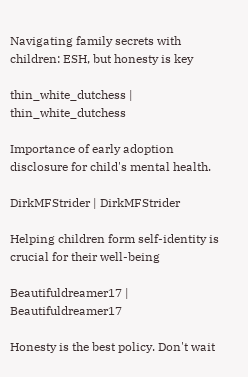Navigating family secrets with children: ESH, but honesty is key

thin_white_dutchess | thin_white_dutchess

Importance of early adoption disclosure for child's mental health.

DirkMFStrider | DirkMFStrider

Helping children form self-identity is crucial for their well-being

Beautifuldreamer17 | Beautifuldreamer17

Honesty is the best policy. Don't wait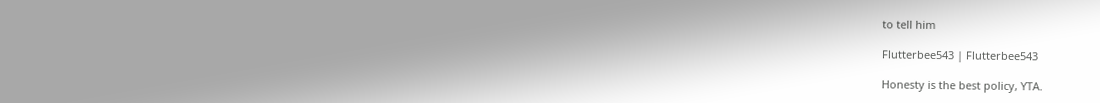to tell him

Flutterbee543 | Flutterbee543

Honesty is the best policy, YTA.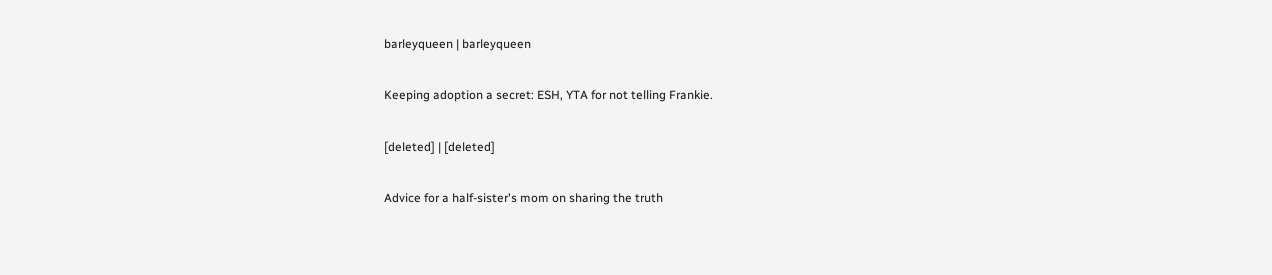barleyqueen | barleyqueen

Keeping adoption a secret: ESH, YTA for not telling Frankie.

[deleted] | [deleted]

Advice for a half-sister's mom on sharing the truth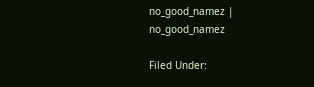no_good_namez | no_good_namez

Filed Under: